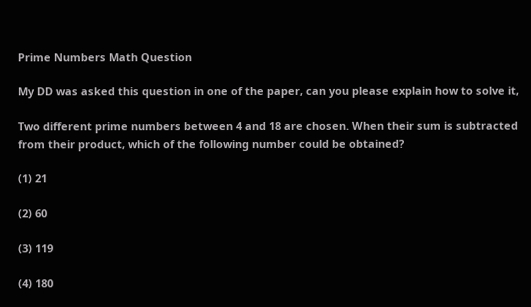Prime Numbers Math Question

My DD was asked this question in one of the paper, can you please explain how to solve it,

Two different prime numbers between 4 and 18 are chosen. When their sum is subtracted from their product, which of the following number could be obtained?

(1) 21

(2) 60

(3) 119

(4) 180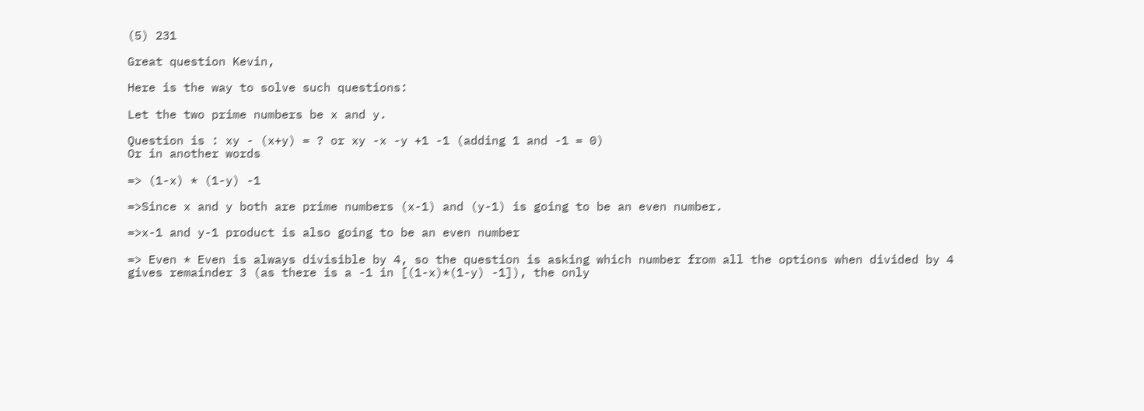(5) 231

Great question Kevin,

Here is the way to solve such questions:

Let the two prime numbers be x and y.

Question is : xy - (x+y) = ? or xy -x -y +1 -1 (adding 1 and -1 = 0)
Or in another words

=> (1-x) * (1-y) -1

=>Since x and y both are prime numbers (x-1) and (y-1) is going to be an even number.

=>x-1 and y-1 product is also going to be an even number

=> Even * Even is always divisible by 4, so the question is asking which number from all the options when divided by 4 gives remainder 3 (as there is a -1 in [(1-x)*(1-y) -1]), the only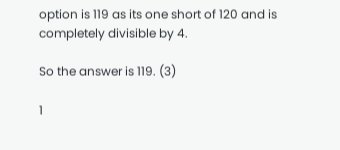option is 119 as its one short of 120 and is completely divisible by 4.

So the answer is 119. (3)

1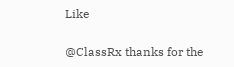Like

@ClassRx thanks for the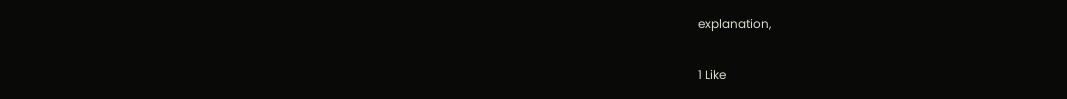explanation,

1 Like